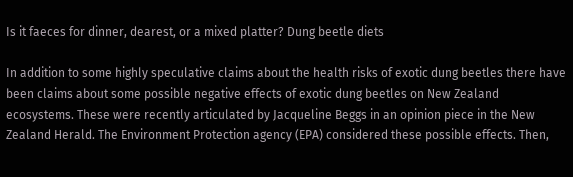Is it faeces for dinner, dearest, or a mixed platter? Dung beetle diets

In addition to some highly speculative claims about the health risks of exotic dung beetles there have been claims about some possible negative effects of exotic dung beetles on New Zealand ecosystems. These were recently articulated by Jacqueline Beggs in an opinion piece in the New Zealand Herald. The Environment Protection agency (EPA) considered these possible effects. Then,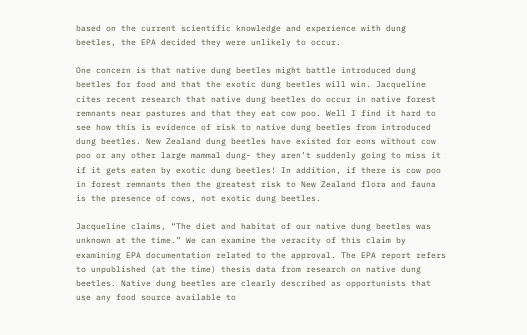based on the current scientific knowledge and experience with dung beetles, the EPA decided they were unlikely to occur.

One concern is that native dung beetles might battle introduced dung beetles for food and that the exotic dung beetles will win. Jacqueline cites recent research that native dung beetles do occur in native forest remnants near pastures and that they eat cow poo. Well I find it hard to see how this is evidence of risk to native dung beetles from introduced dung beetles. New Zealand dung beetles have existed for eons without cow poo or any other large mammal dung- they aren’t suddenly going to miss it if it gets eaten by exotic dung beetles! In addition, if there is cow poo in forest remnants then the greatest risk to New Zealand flora and fauna is the presence of cows, not exotic dung beetles.

Jacqueline claims, “The diet and habitat of our native dung beetles was unknown at the time.” We can examine the veracity of this claim by examining EPA documentation related to the approval. The EPA report refers to unpublished (at the time) thesis data from research on native dung beetles. Native dung beetles are clearly described as opportunists that use any food source available to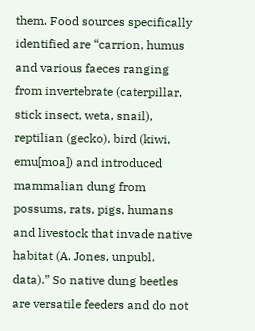them. Food sources specifically identified are “carrion, humus and various faeces ranging from invertebrate (caterpillar, stick insect, weta, snail), reptilian (gecko), bird (kiwi, emu[moa]) and introduced mammalian dung from possums, rats, pigs, humans and livestock that invade native habitat (A. Jones, unpubl. data).” So native dung beetles are versatile feeders and do not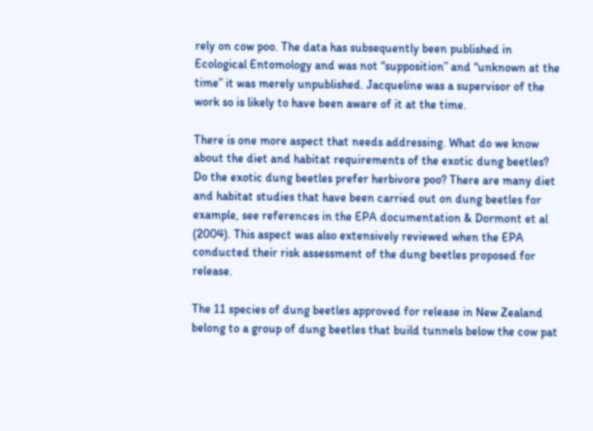rely on cow poo. The data has subsequently been published in Ecological Entomology and was not “supposition” and “unknown at the time” it was merely unpublished. Jacqueline was a supervisor of the work so is likely to have been aware of it at the time.

There is one more aspect that needs addressing. What do we know about the diet and habitat requirements of the exotic dung beetles? Do the exotic dung beetles prefer herbivore poo? There are many diet and habitat studies that have been carried out on dung beetles for example, see references in the EPA documentation & Dormont et al (2004). This aspect was also extensively reviewed when the EPA conducted their risk assessment of the dung beetles proposed for release.

The 11 species of dung beetles approved for release in New Zealand belong to a group of dung beetles that build tunnels below the cow pat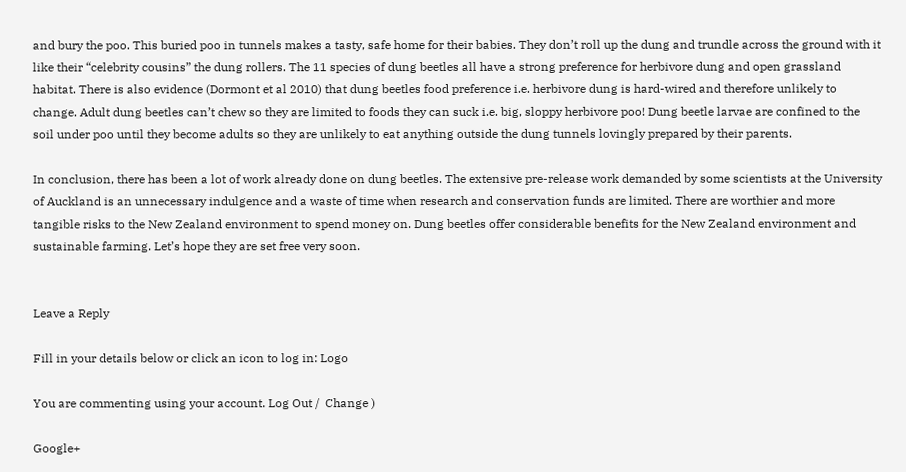and bury the poo. This buried poo in tunnels makes a tasty, safe home for their babies. They don’t roll up the dung and trundle across the ground with it like their “celebrity cousins” the dung rollers. The 11 species of dung beetles all have a strong preference for herbivore dung and open grassland habitat. There is also evidence (Dormont et al 2010) that dung beetles food preference i.e. herbivore dung is hard-wired and therefore unlikely to change. Adult dung beetles can’t chew so they are limited to foods they can suck i.e. big, sloppy herbivore poo! Dung beetle larvae are confined to the soil under poo until they become adults so they are unlikely to eat anything outside the dung tunnels lovingly prepared by their parents.

In conclusion, there has been a lot of work already done on dung beetles. The extensive pre-release work demanded by some scientists at the University of Auckland is an unnecessary indulgence and a waste of time when research and conservation funds are limited. There are worthier and more tangible risks to the New Zealand environment to spend money on. Dung beetles offer considerable benefits for the New Zealand environment and sustainable farming. Let’s hope they are set free very soon.


Leave a Reply

Fill in your details below or click an icon to log in: Logo

You are commenting using your account. Log Out /  Change )

Google+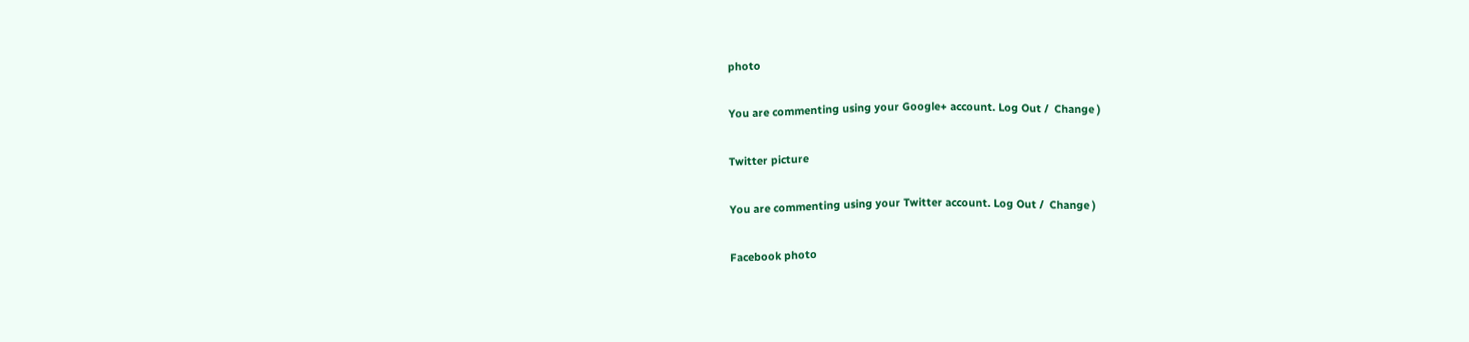photo

You are commenting using your Google+ account. Log Out /  Change )

Twitter picture

You are commenting using your Twitter account. Log Out /  Change )

Facebook photo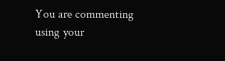You are commenting using your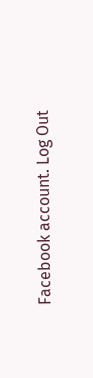Facebook account. Log Out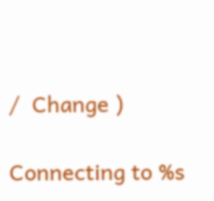/  Change )

Connecting to %s